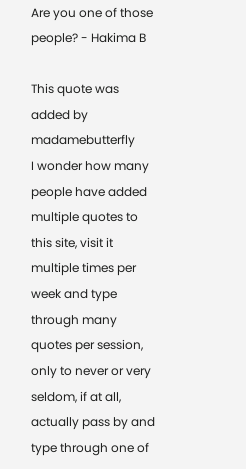Are you one of those people? - Hakima B

This quote was added by madamebutterfly
I wonder how many people have added multiple quotes to this site, visit it multiple times per week and type through many quotes per session, only to never or very seldom, if at all, actually pass by and type through one of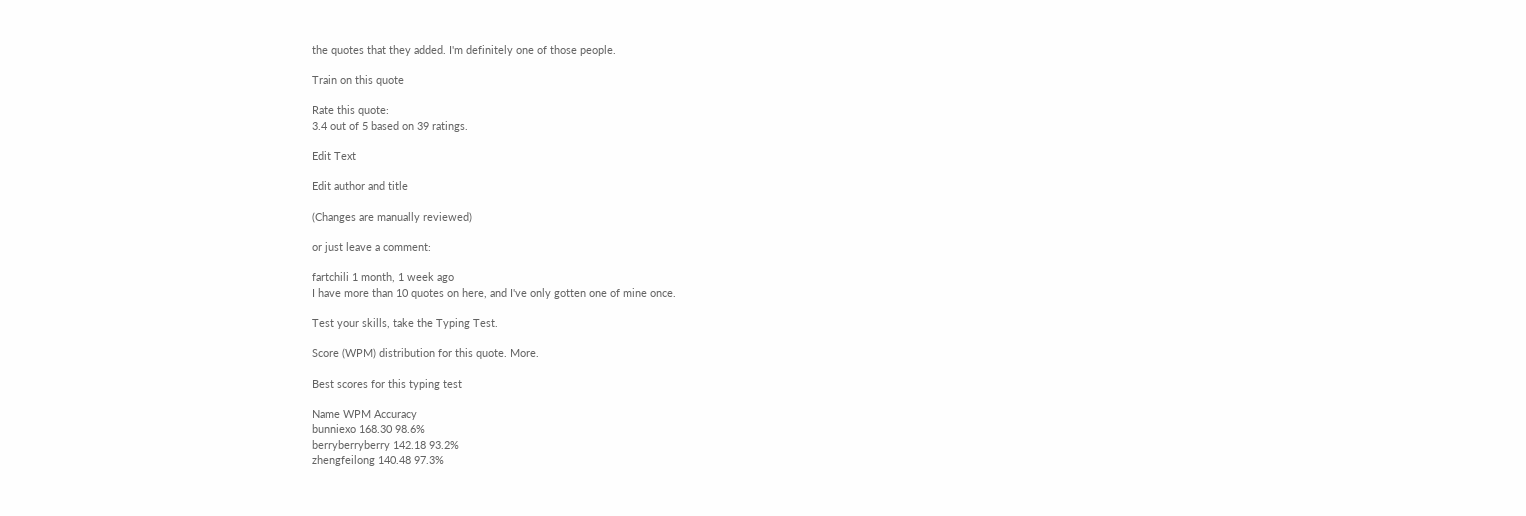the quotes that they added. I'm definitely one of those people.

Train on this quote

Rate this quote:
3.4 out of 5 based on 39 ratings.

Edit Text

Edit author and title

(Changes are manually reviewed)

or just leave a comment:

fartchili 1 month, 1 week ago
I have more than 10 quotes on here, and I've only gotten one of mine once.

Test your skills, take the Typing Test.

Score (WPM) distribution for this quote. More.

Best scores for this typing test

Name WPM Accuracy
bunniexo 168.30 98.6%
berryberryberry 142.18 93.2%
zhengfeilong 140.48 97.3%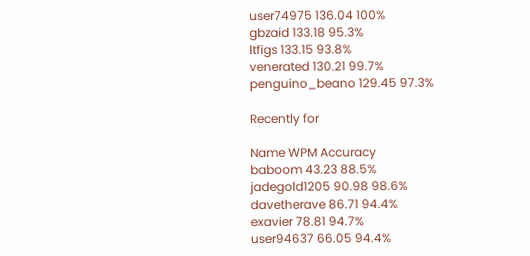user74975 136.04 100%
gbzaid 133.18 95.3%
ltfigs 133.15 93.8%
venerated 130.21 99.7%
penguino_beano 129.45 97.3%

Recently for

Name WPM Accuracy
baboom 43.23 88.5%
jadegold1205 90.98 98.6%
davetherave 86.71 94.4%
exavier 78.81 94.7%
user94637 66.05 94.4%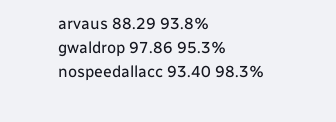arvaus 88.29 93.8%
gwaldrop 97.86 95.3%
nospeedallacc 93.40 98.3%